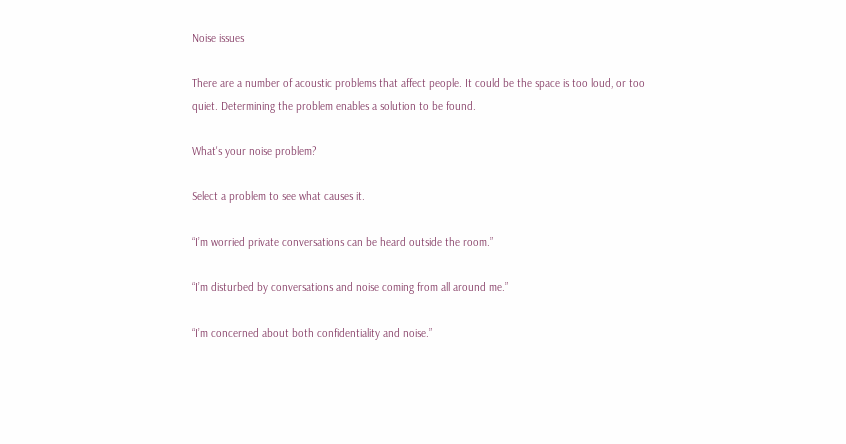Noise issues

There are a number of acoustic problems that affect people. It could be the space is too loud, or too quiet. Determining the problem enables a solution to be found.

What's your noise problem?

Select a problem to see what causes it.

“I’m worried private conversations can be heard outside the room.”

“I’m disturbed by conversations and noise coming from all around me.”

“I’m concerned about both confidentiality and noise.”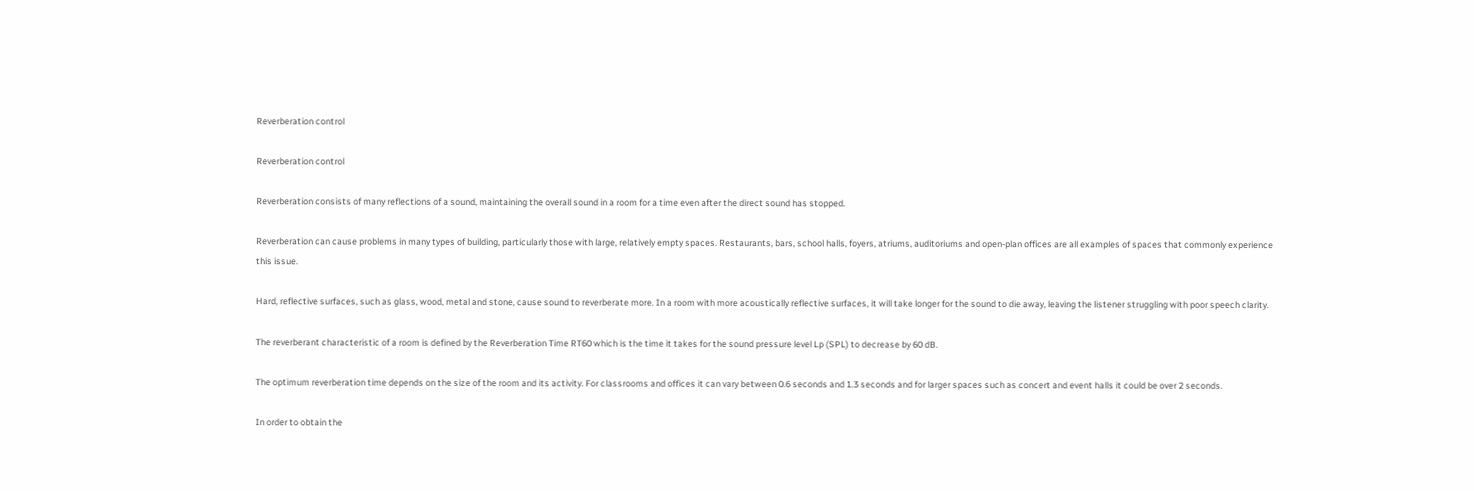Reverberation control

Reverberation control

Reverberation consists of many reflections of a sound, maintaining the overall sound in a room for a time even after the direct sound has stopped.

Reverberation can cause problems in many types of building, particularly those with large, relatively empty spaces. Restaurants, bars, school halls, foyers, atriums, auditoriums and open-plan offices are all examples of spaces that commonly experience this issue.

Hard, reflective surfaces, such as glass, wood, metal and stone, cause sound to reverberate more. In a room with more acoustically reflective surfaces, it will take longer for the sound to die away, leaving the listener struggling with poor speech clarity.

The reverberant characteristic of a room is defined by the Reverberation Time RT60 which is the time it takes for the sound pressure level Lp (SPL) to decrease by 60 dB.

The optimum reverberation time depends on the size of the room and its activity. For classrooms and offices it can vary between 0.6 seconds and 1.3 seconds and for larger spaces such as concert and event halls it could be over 2 seconds.

In order to obtain the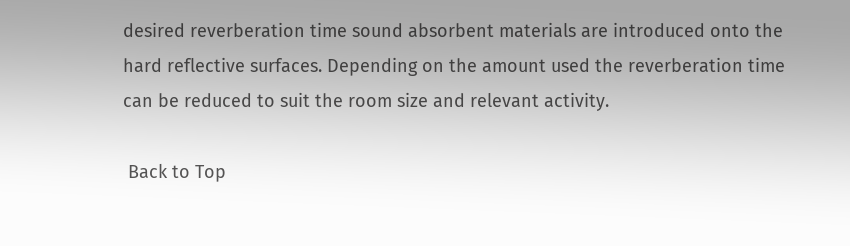desired reverberation time sound absorbent materials are introduced onto the hard reflective surfaces. Depending on the amount used the reverberation time can be reduced to suit the room size and relevant activity.

 Back to Top